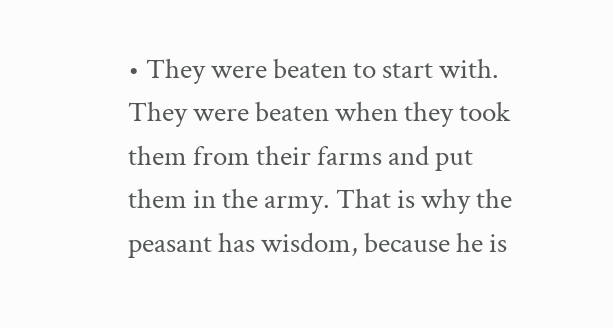• They were beaten to start with. They were beaten when they took them from their farms and put them in the army. That is why the peasant has wisdom, because he is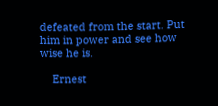defeated from the start. Put him in power and see how wise he is.

    Ernest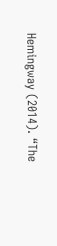Hemingway (2014). “The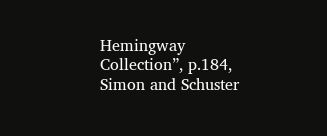Hemingway Collection”, p.184, Simon and Schuster